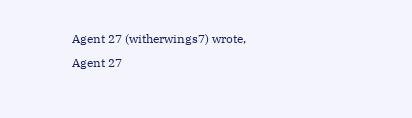Agent 27 (witherwings7) wrote,
Agent 27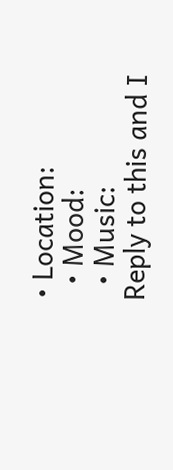• Location:
  • Mood:
  • Music:
Reply to this and I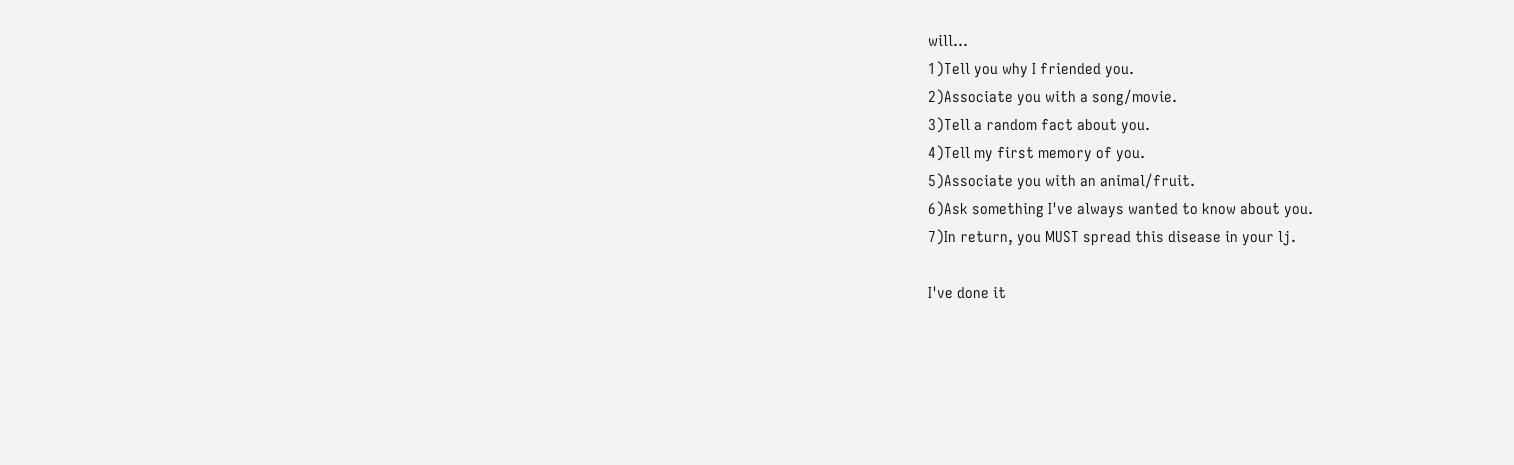will...
1)Tell you why I friended you.
2)Associate you with a song/movie.
3)Tell a random fact about you.
4)Tell my first memory of you.
5)Associate you with an animal/fruit.
6)Ask something I've always wanted to know about you.
7)In return, you MUST spread this disease in your lj.

I've done it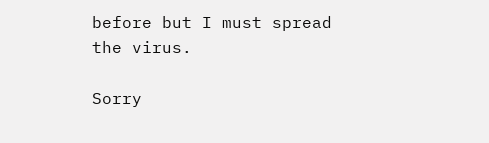before but I must spread the virus.

Sorry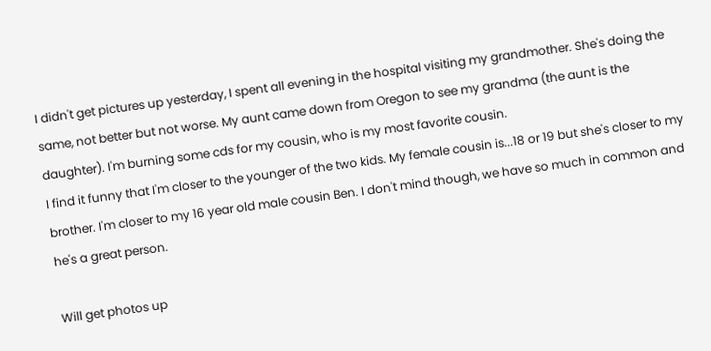I didn't get pictures up yesterday, I spent all evening in the hospital visiting my grandmother. She's doing the same, not better but not worse. My aunt came down from Oregon to see my grandma (the aunt is the daughter). I'm burning some cds for my cousin, who is my most favorite cousin.
I find it funny that I'm closer to the younger of the two kids. My female cousin is...18 or 19 but she's closer to my brother. I'm closer to my 16 year old male cousin Ben. I don't mind though, we have so much in common and he's a great person.

Will get photos up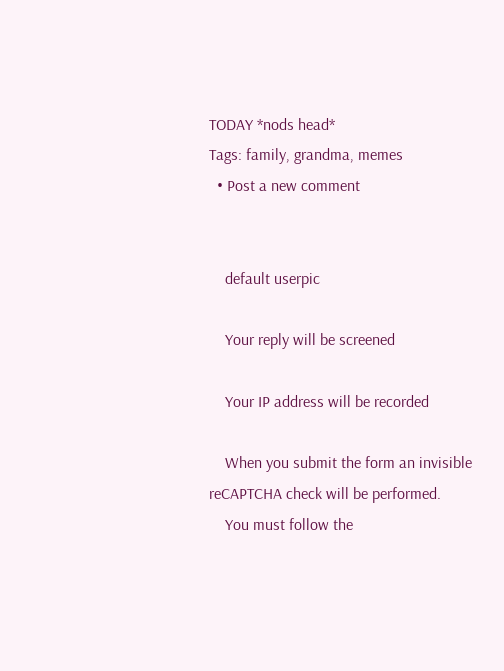TODAY *nods head*
Tags: family, grandma, memes
  • Post a new comment


    default userpic

    Your reply will be screened

    Your IP address will be recorded

    When you submit the form an invisible reCAPTCHA check will be performed.
    You must follow the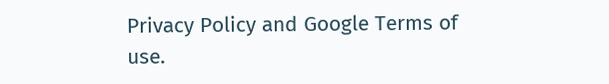Privacy Policy and Google Terms of use.